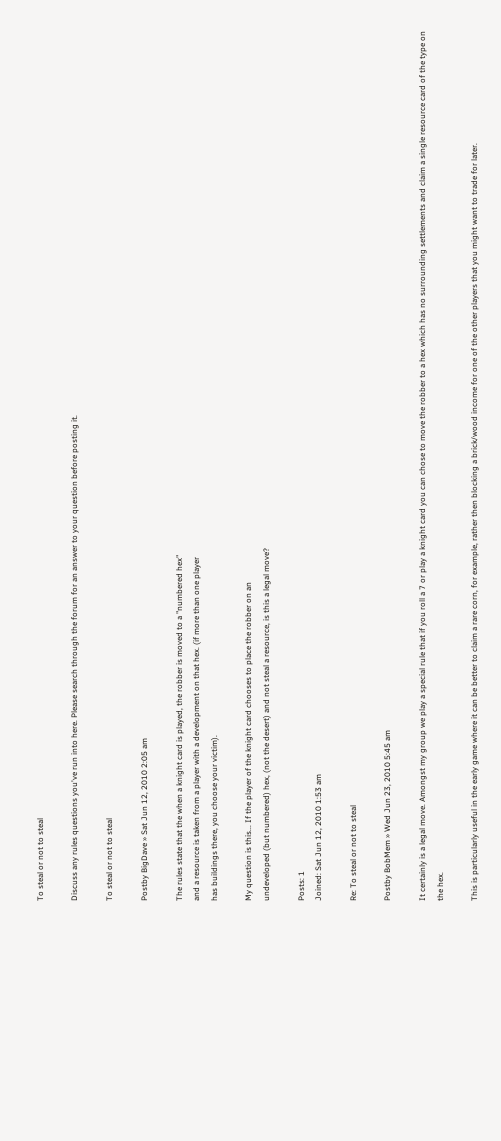To steal or not to steal

Discuss any rules questions you've run into here. Please search through the forum for an answer to your question before posting it.

To steal or not to steal

Postby BigDave » Sat Jun 12, 2010 2:05 am

The rules state that the when a knight card is played, the robber is moved to a "numbered hex"
and a resource is taken from a player with a development on that hex. (if more than one player
has buildings there, you choose your victim).

My question is this... If the player of the knight card chooses to place the robber on an
undeveloped (but numbered) hex, (not the desert) and not steal a resource, is this a legal move?

Posts: 1
Joined: Sat Jun 12, 2010 1:53 am

Re: To steal or not to steal

Postby BobMem » Wed Jun 23, 2010 5:45 am

It certainly is a legal move. Amongst my group we play a special rule that if you roll a 7 or play a knight card you can chose to move the robber to a hex which has no surrounding settlements and claim a single resource card of the type on the hex.

This is particularly useful in the early game where it can be better to claim a rare corn, for example, rather then blocking a brick/wood income for one of the other players that you might want to trade for later.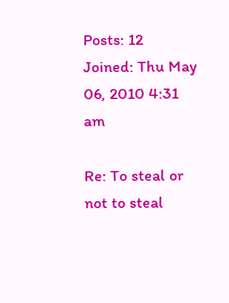Posts: 12
Joined: Thu May 06, 2010 4:31 am

Re: To steal or not to steal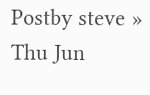Postby steve » Thu Jun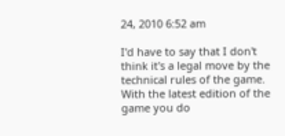24, 2010 6:52 am

I'd have to say that I don't think it's a legal move by the technical rules of the game. With the latest edition of the game you do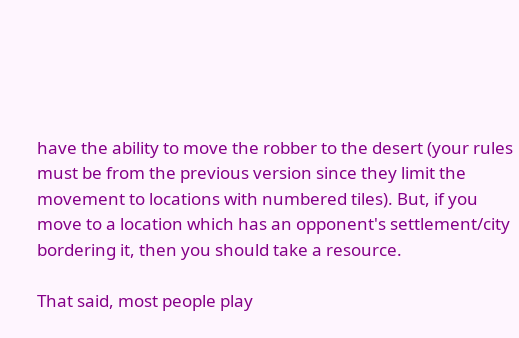have the ability to move the robber to the desert (your rules must be from the previous version since they limit the movement to locations with numbered tiles). But, if you move to a location which has an opponent's settlement/city bordering it, then you should take a resource.

That said, most people play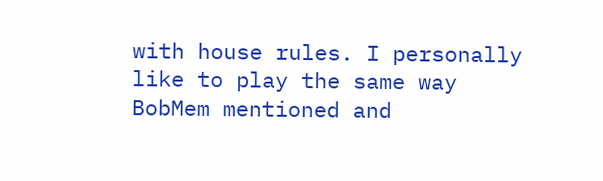with house rules. I personally like to play the same way BobMem mentioned and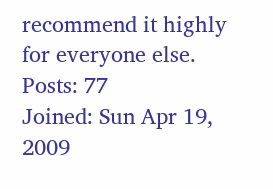recommend it highly for everyone else.
Posts: 77
Joined: Sun Apr 19, 2009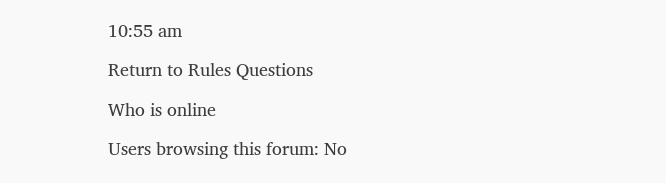10:55 am

Return to Rules Questions

Who is online

Users browsing this forum: No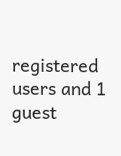registered users and 1 guest